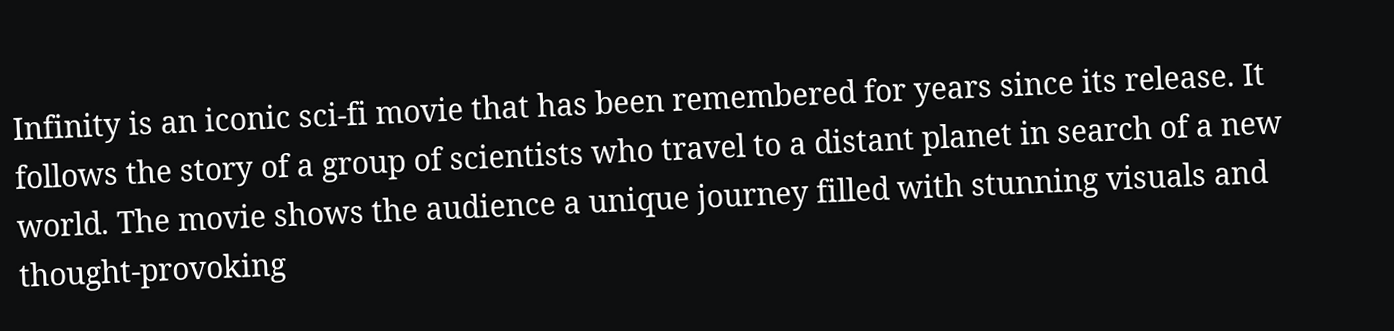Infinity is an iconic sci-fi movie that has been remembered for years since its release. It follows the story of a group of scientists who travel to a distant planet in search of a new world. The movie shows the audience a unique journey filled with stunning visuals and thought-provoking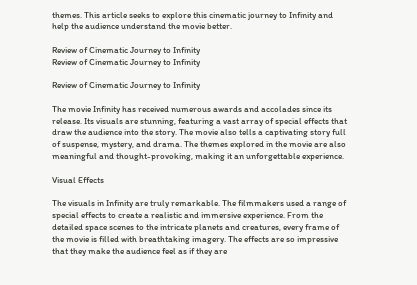themes. This article seeks to explore this cinematic journey to Infinity and help the audience understand the movie better.

Review of Cinematic Journey to Infinity
Review of Cinematic Journey to Infinity

Review of Cinematic Journey to Infinity

The movie Infinity has received numerous awards and accolades since its release. Its visuals are stunning, featuring a vast array of special effects that draw the audience into the story. The movie also tells a captivating story full of suspense, mystery, and drama. The themes explored in the movie are also meaningful and thought-provoking, making it an unforgettable experience.

Visual Effects

The visuals in Infinity are truly remarkable. The filmmakers used a range of special effects to create a realistic and immersive experience. From the detailed space scenes to the intricate planets and creatures, every frame of the movie is filled with breathtaking imagery. The effects are so impressive that they make the audience feel as if they are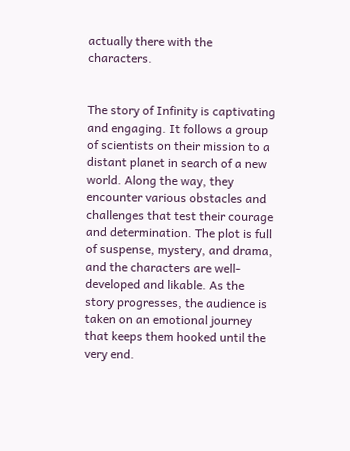actually there with the characters.


The story of Infinity is captivating and engaging. It follows a group of scientists on their mission to a distant planet in search of a new world. Along the way, they encounter various obstacles and challenges that test their courage and determination. The plot is full of suspense, mystery, and drama, and the characters are well-developed and likable. As the story progresses, the audience is taken on an emotional journey that keeps them hooked until the very end.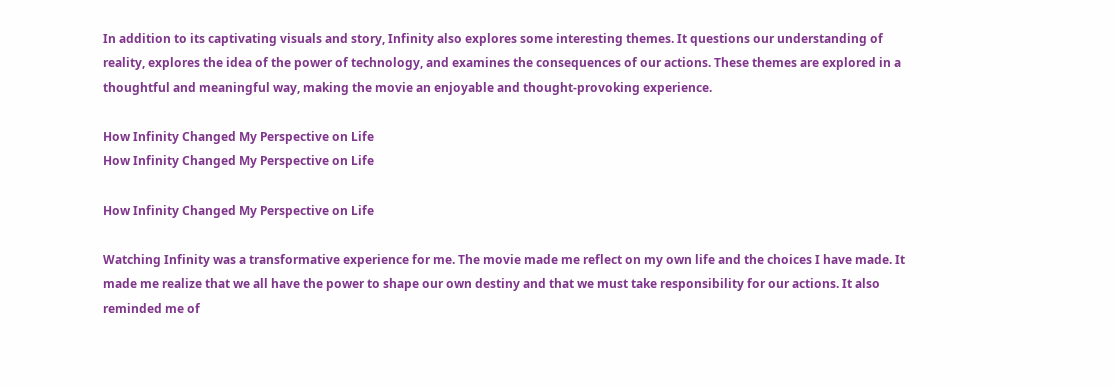In addition to its captivating visuals and story, Infinity also explores some interesting themes. It questions our understanding of reality, explores the idea of the power of technology, and examines the consequences of our actions. These themes are explored in a thoughtful and meaningful way, making the movie an enjoyable and thought-provoking experience.

How Infinity Changed My Perspective on Life
How Infinity Changed My Perspective on Life

How Infinity Changed My Perspective on Life

Watching Infinity was a transformative experience for me. The movie made me reflect on my own life and the choices I have made. It made me realize that we all have the power to shape our own destiny and that we must take responsibility for our actions. It also reminded me of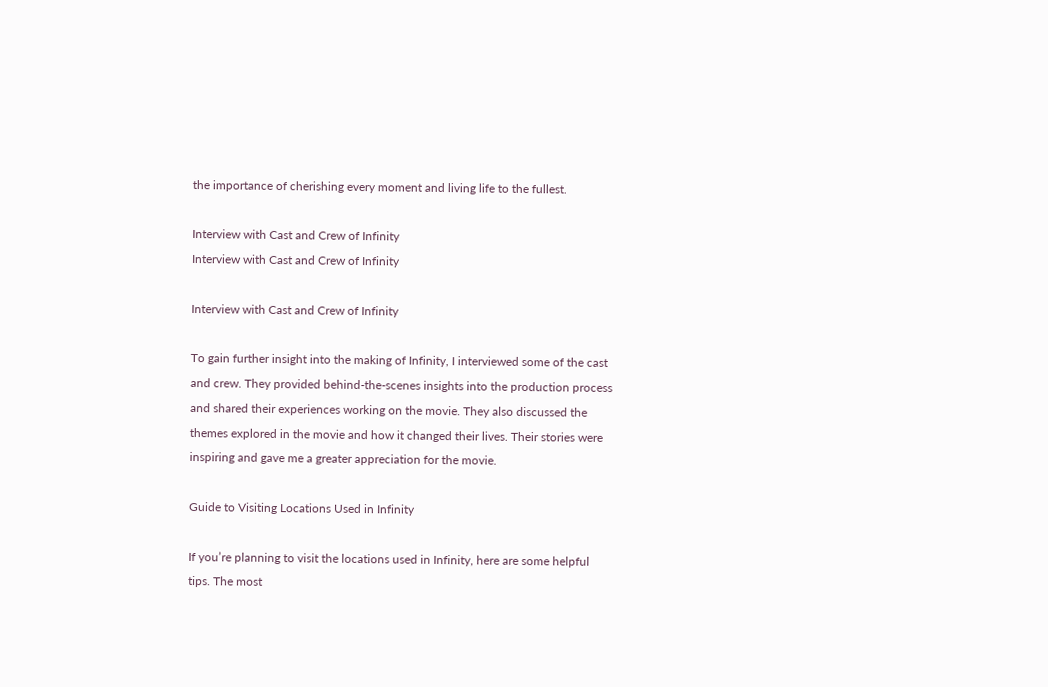the importance of cherishing every moment and living life to the fullest.

Interview with Cast and Crew of Infinity
Interview with Cast and Crew of Infinity

Interview with Cast and Crew of Infinity

To gain further insight into the making of Infinity, I interviewed some of the cast and crew. They provided behind-the-scenes insights into the production process and shared their experiences working on the movie. They also discussed the themes explored in the movie and how it changed their lives. Their stories were inspiring and gave me a greater appreciation for the movie.

Guide to Visiting Locations Used in Infinity

If you’re planning to visit the locations used in Infinity, here are some helpful tips. The most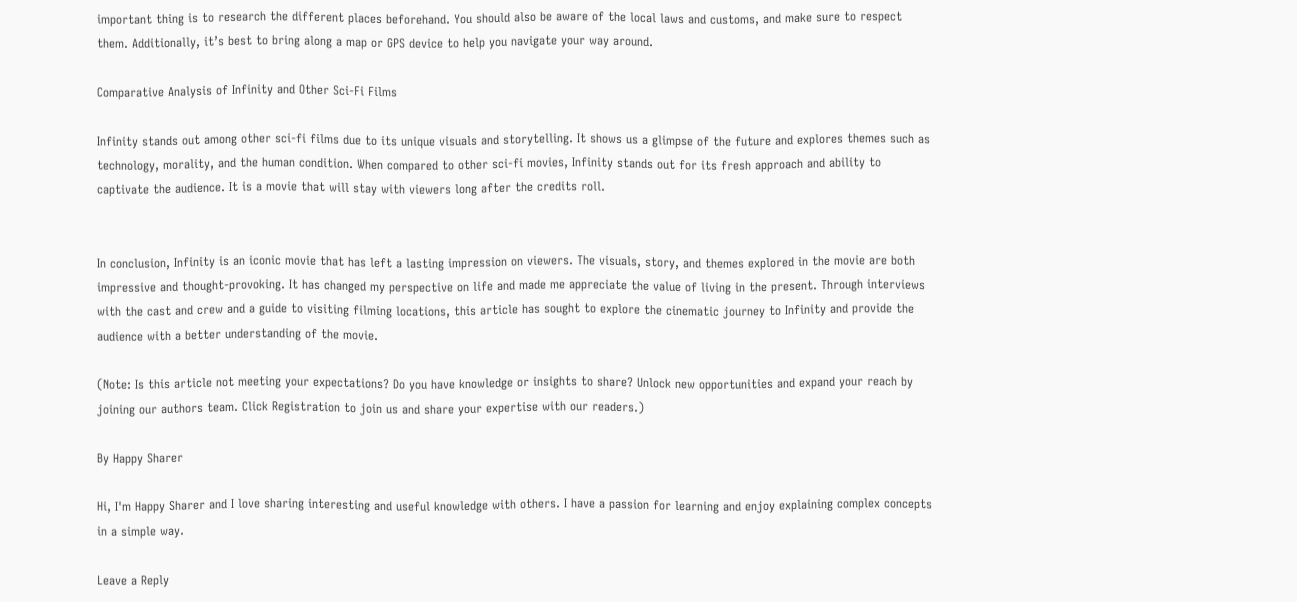important thing is to research the different places beforehand. You should also be aware of the local laws and customs, and make sure to respect them. Additionally, it’s best to bring along a map or GPS device to help you navigate your way around.

Comparative Analysis of Infinity and Other Sci-Fi Films

Infinity stands out among other sci-fi films due to its unique visuals and storytelling. It shows us a glimpse of the future and explores themes such as technology, morality, and the human condition. When compared to other sci-fi movies, Infinity stands out for its fresh approach and ability to captivate the audience. It is a movie that will stay with viewers long after the credits roll.


In conclusion, Infinity is an iconic movie that has left a lasting impression on viewers. The visuals, story, and themes explored in the movie are both impressive and thought-provoking. It has changed my perspective on life and made me appreciate the value of living in the present. Through interviews with the cast and crew and a guide to visiting filming locations, this article has sought to explore the cinematic journey to Infinity and provide the audience with a better understanding of the movie.

(Note: Is this article not meeting your expectations? Do you have knowledge or insights to share? Unlock new opportunities and expand your reach by joining our authors team. Click Registration to join us and share your expertise with our readers.)

By Happy Sharer

Hi, I'm Happy Sharer and I love sharing interesting and useful knowledge with others. I have a passion for learning and enjoy explaining complex concepts in a simple way.

Leave a Reply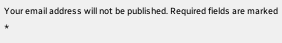Your email address will not be published. Required fields are marked *